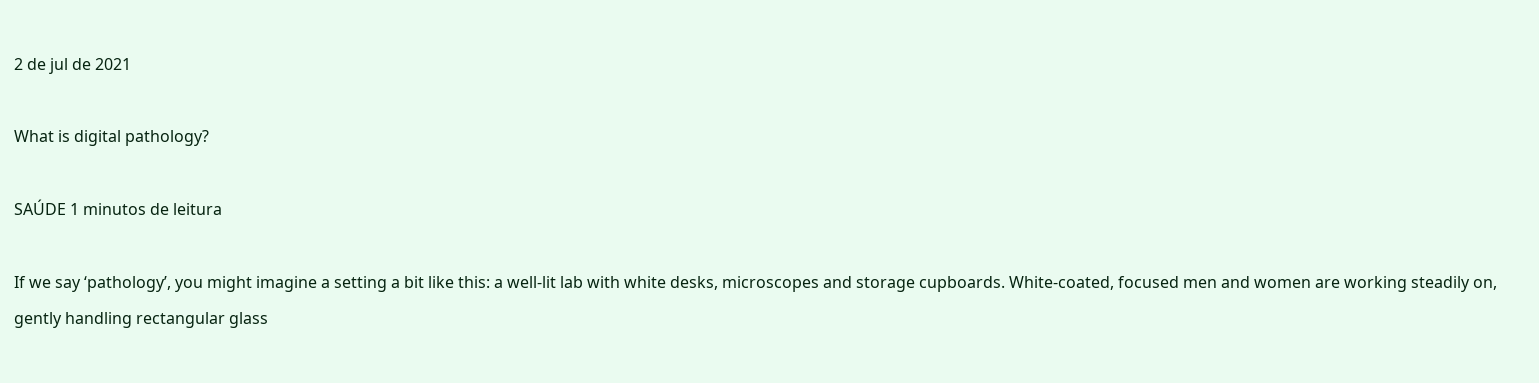2 de jul de 2021

What is digital pathology?

SAÚDE 1 minutos de leitura

If we say ‘pathology’, you might imagine a setting a bit like this: a well-lit lab with white desks, microscopes and storage cupboards. White-coated, focused men and women are working steadily on, gently handling rectangular glass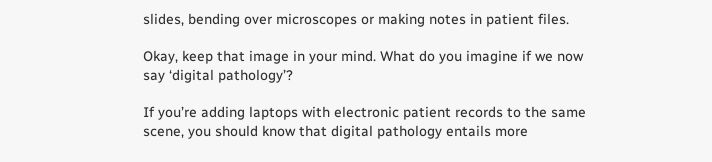slides, bending over microscopes or making notes in patient files.

Okay, keep that image in your mind. What do you imagine if we now say ‘digital pathology’?

If you’re adding laptops with electronic patient records to the same scene, you should know that digital pathology entails more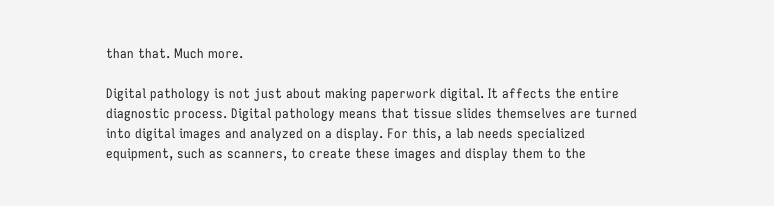than that. Much more.

Digital pathology is not just about making paperwork digital. It affects the entire diagnostic process. Digital pathology means that tissue slides themselves are turned into digital images and analyzed on a display. For this, a lab needs specialized equipment, such as scanners, to create these images and display them to the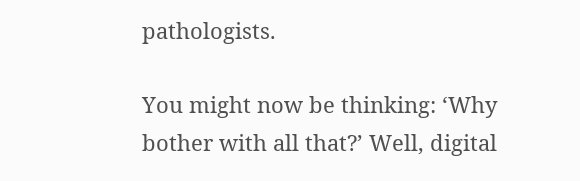pathologists.

You might now be thinking: ‘Why bother with all that?’ Well, digital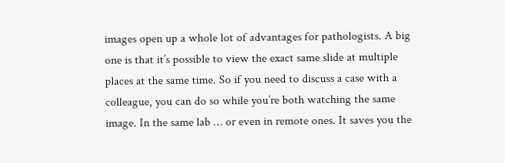images open up a whole lot of advantages for pathologists. A big one is that it’s possible to view the exact same slide at multiple places at the same time. So if you need to discuss a case with a colleague, you can do so while you’re both watching the same image. In the same lab … or even in remote ones. It saves you the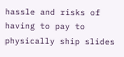hassle and risks of having to pay to physically ship slides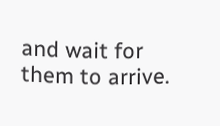and wait for them to arrive.